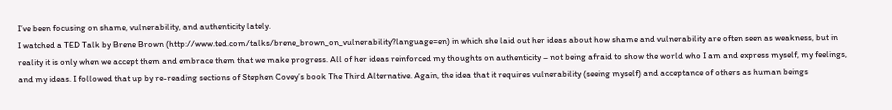I’ve been focusing on shame, vulnerability, and authenticity lately.
I watched a TED Talk by Brene Brown (http://www.ted.com/talks/brene_brown_on_vulnerability?language=en) in which she laid out her ideas about how shame and vulnerability are often seen as weakness, but in reality it is only when we accept them and embrace them that we make progress. All of her ideas reinforced my thoughts on authenticity – not being afraid to show the world who I am and express myself, my feelings, and my ideas. I followed that up by re-reading sections of Stephen Covey’s book The Third Alternative. Again, the idea that it requires vulnerability (seeing myself) and acceptance of others as human beings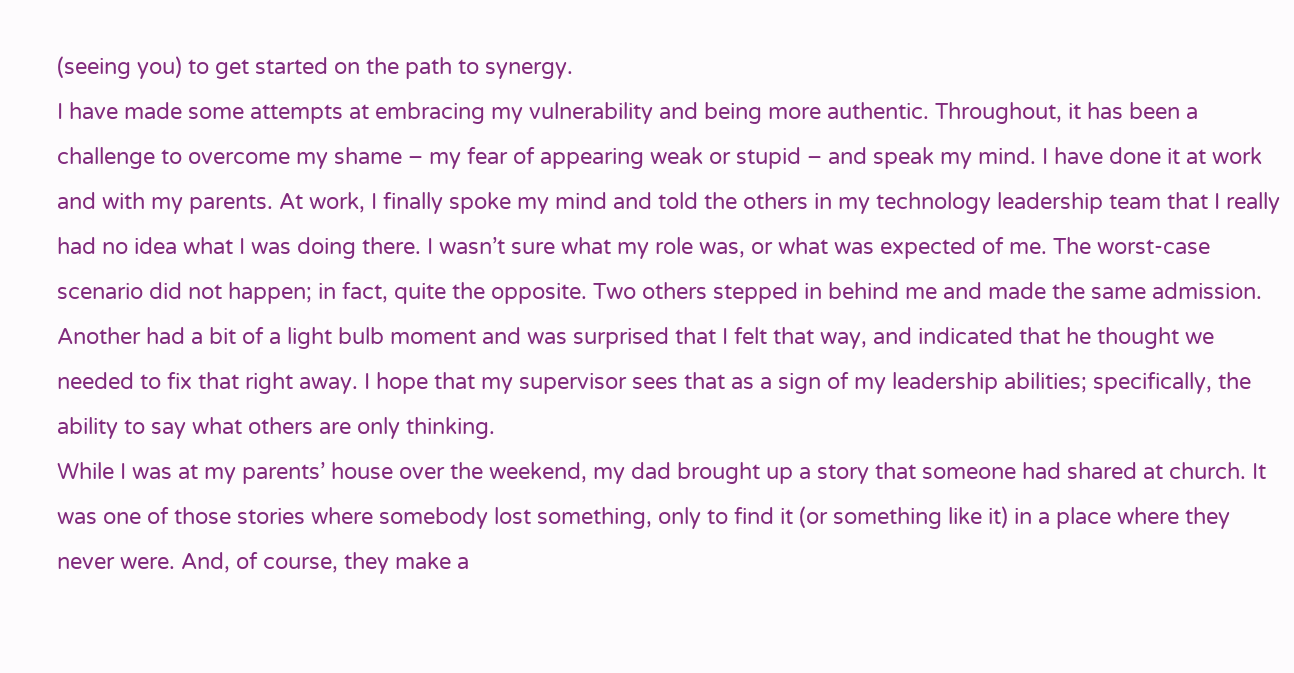(seeing you) to get started on the path to synergy.
I have made some attempts at embracing my vulnerability and being more authentic. Throughout, it has been a challenge to overcome my shame – my fear of appearing weak or stupid – and speak my mind. I have done it at work and with my parents. At work, I finally spoke my mind and told the others in my technology leadership team that I really had no idea what I was doing there. I wasn’t sure what my role was, or what was expected of me. The worst-case scenario did not happen; in fact, quite the opposite. Two others stepped in behind me and made the same admission. Another had a bit of a light bulb moment and was surprised that I felt that way, and indicated that he thought we needed to fix that right away. I hope that my supervisor sees that as a sign of my leadership abilities; specifically, the ability to say what others are only thinking.
While I was at my parents’ house over the weekend, my dad brought up a story that someone had shared at church. It was one of those stories where somebody lost something, only to find it (or something like it) in a place where they never were. And, of course, they make a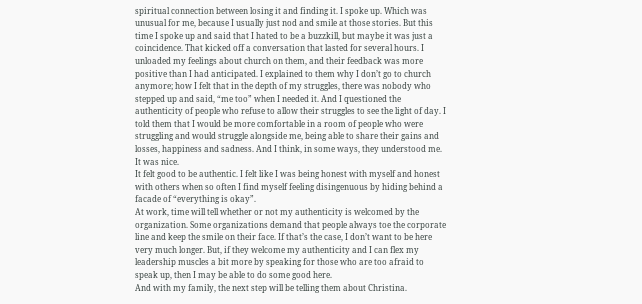spiritual connection between losing it and finding it. I spoke up. Which was unusual for me, because I usually just nod and smile at those stories. But this time I spoke up and said that I hated to be a buzzkill, but maybe it was just a coincidence. That kicked off a conversation that lasted for several hours. I unloaded my feelings about church on them, and their feedback was more positive than I had anticipated. I explained to them why I don’t go to church anymore; how I felt that in the depth of my struggles, there was nobody who stepped up and said, “me too” when I needed it. And I questioned the authenticity of people who refuse to allow their struggles to see the light of day. I told them that I would be more comfortable in a room of people who were struggling and would struggle alongside me, being able to share their gains and losses, happiness and sadness. And I think, in some ways, they understood me. It was nice.
It felt good to be authentic. I felt like I was being honest with myself and honest with others when so often I find myself feeling disingenuous by hiding behind a facade of “everything is okay”.
At work, time will tell whether or not my authenticity is welcomed by the organization. Some organizations demand that people always toe the corporate line and keep the smile on their face. If that’s the case, I don’t want to be here very much longer. But, if they welcome my authenticity and I can flex my leadership muscles a bit more by speaking for those who are too afraid to speak up, then I may be able to do some good here.
And with my family, the next step will be telling them about Christina.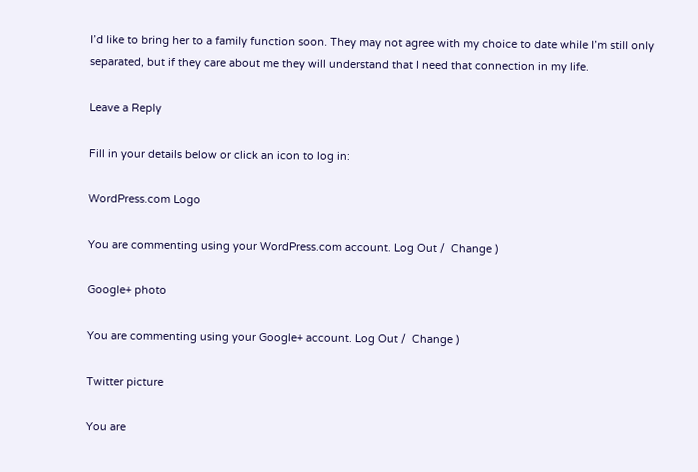I’d like to bring her to a family function soon. They may not agree with my choice to date while I’m still only separated, but if they care about me they will understand that I need that connection in my life.

Leave a Reply

Fill in your details below or click an icon to log in:

WordPress.com Logo

You are commenting using your WordPress.com account. Log Out /  Change )

Google+ photo

You are commenting using your Google+ account. Log Out /  Change )

Twitter picture

You are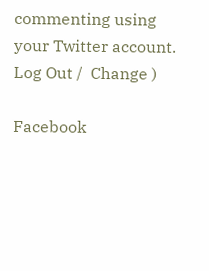commenting using your Twitter account. Log Out /  Change )

Facebook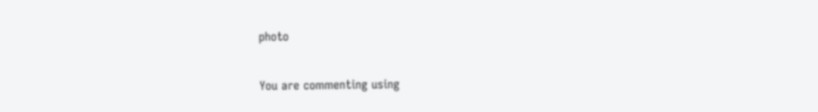photo

You are commenting using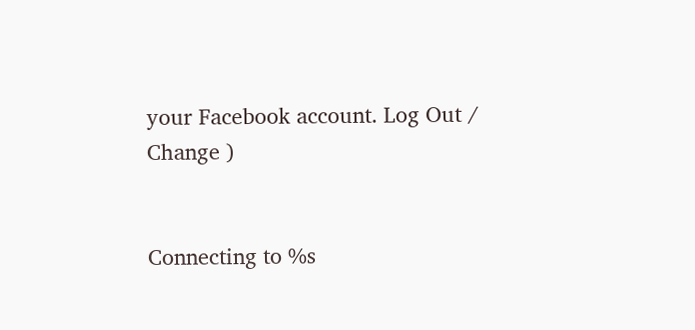your Facebook account. Log Out /  Change )


Connecting to %s